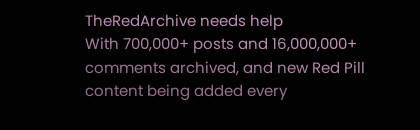TheRedArchive needs help
With 700,000+ posts and 16,000,000+ comments archived, and new Red Pill content being added every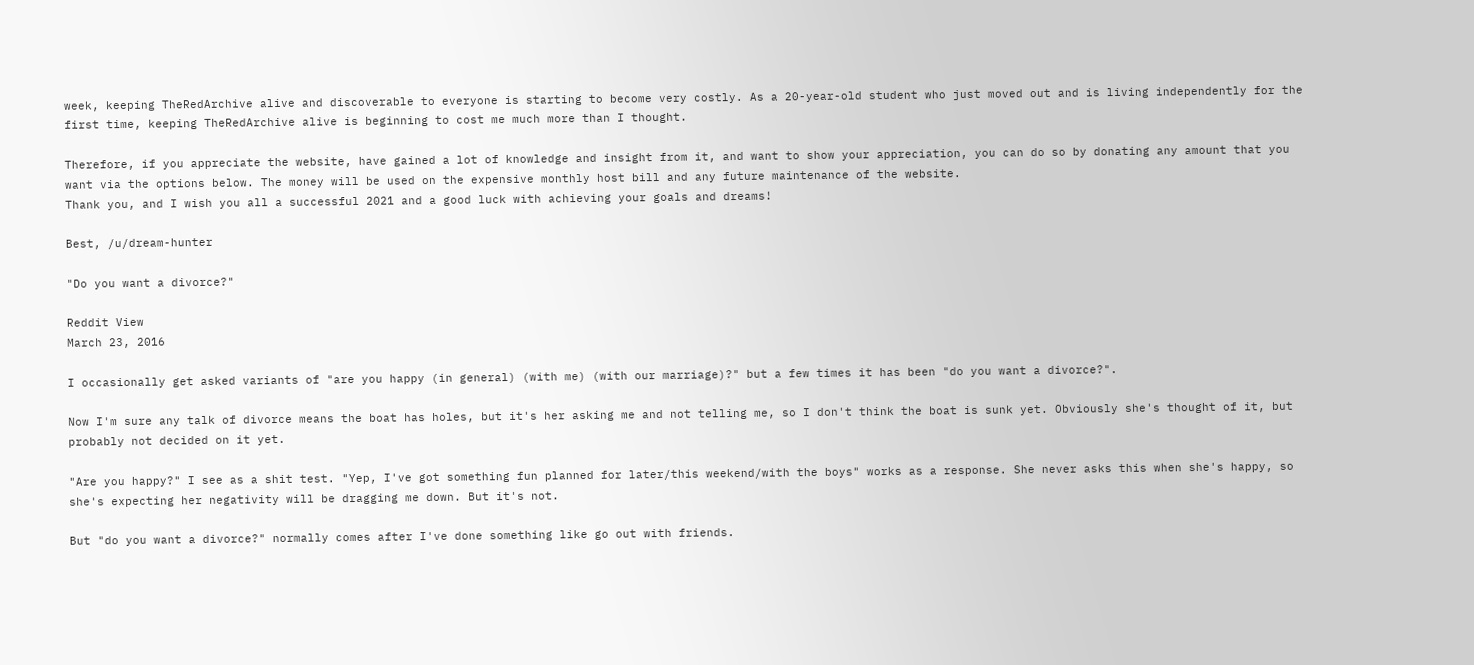week, keeping TheRedArchive alive and discoverable to everyone is starting to become very costly. As a 20-year-old student who just moved out and is living independently for the first time, keeping TheRedArchive alive is beginning to cost me much more than I thought.

Therefore, if you appreciate the website, have gained a lot of knowledge and insight from it, and want to show your appreciation, you can do so by donating any amount that you want via the options below. The money will be used on the expensive monthly host bill and any future maintenance of the website.
Thank you, and I wish you all a successful 2021 and a good luck with achieving your goals and dreams!

Best, /u/dream-hunter

"Do you want a divorce?"

Reddit View
March 23, 2016

I occasionally get asked variants of "are you happy (in general) (with me) (with our marriage)?" but a few times it has been "do you want a divorce?".

Now I'm sure any talk of divorce means the boat has holes, but it's her asking me and not telling me, so I don't think the boat is sunk yet. Obviously she's thought of it, but probably not decided on it yet.

"Are you happy?" I see as a shit test. "Yep, I've got something fun planned for later/this weekend/with the boys" works as a response. She never asks this when she's happy, so she's expecting her negativity will be dragging me down. But it's not.

But "do you want a divorce?" normally comes after I've done something like go out with friends.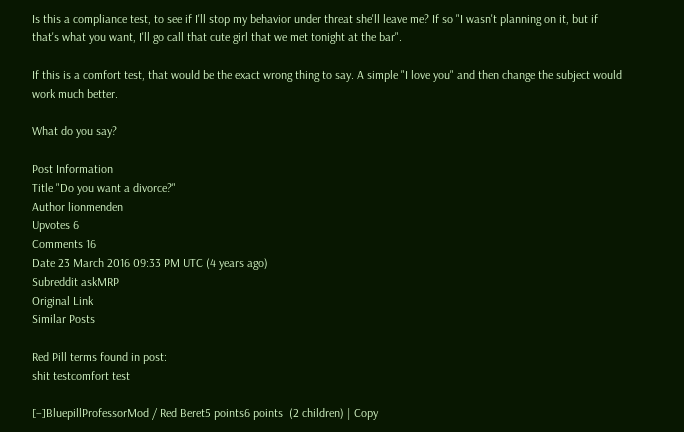Is this a compliance test, to see if I'll stop my behavior under threat she'll leave me? If so "I wasn't planning on it, but if that's what you want, I'll go call that cute girl that we met tonight at the bar".

If this is a comfort test, that would be the exact wrong thing to say. A simple "I love you" and then change the subject would work much better.

What do you say?

Post Information
Title "Do you want a divorce?"
Author lionmenden
Upvotes 6
Comments 16
Date 23 March 2016 09:33 PM UTC (4 years ago)
Subreddit askMRP
Original Link
Similar Posts

Red Pill terms found in post:
shit testcomfort test

[–]BluepillProfessorMod / Red Beret5 points6 points  (2 children) | Copy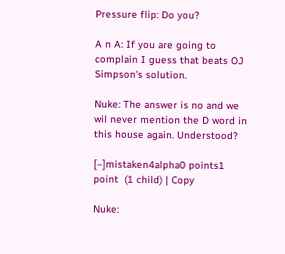Pressure flip: Do you?

A n A: If you are going to complain I guess that beats OJ Simpson's solution.

Nuke: The answer is no and we wil never mention the D word in this house again. Understood?

[–]mistaken4alpha0 points1 point  (1 child) | Copy

Nuke: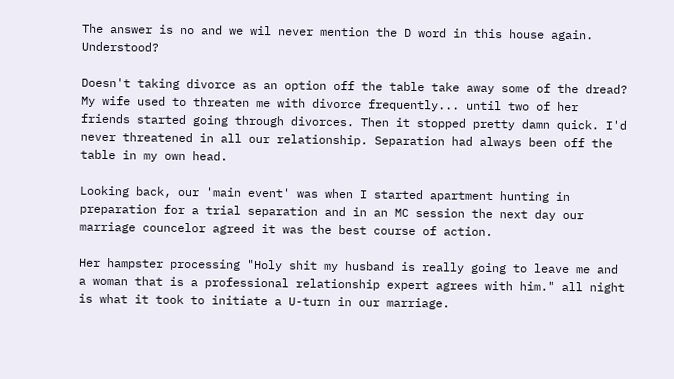The answer is no and we wil never mention the D word in this house again. Understood?

Doesn't taking divorce as an option off the table take away some of the dread? My wife used to threaten me with divorce frequently... until two of her friends started going through divorces. Then it stopped pretty damn quick. I'd never threatened in all our relationship. Separation had always been off the table in my own head.

Looking back, our 'main event' was when I started apartment hunting in preparation for a trial separation and in an MC session the next day our marriage councelor agreed it was the best course of action.

Her hampster processing "Holy shit my husband is really going to leave me and a woman that is a professional relationship expert agrees with him." all night is what it took to initiate a U-turn in our marriage.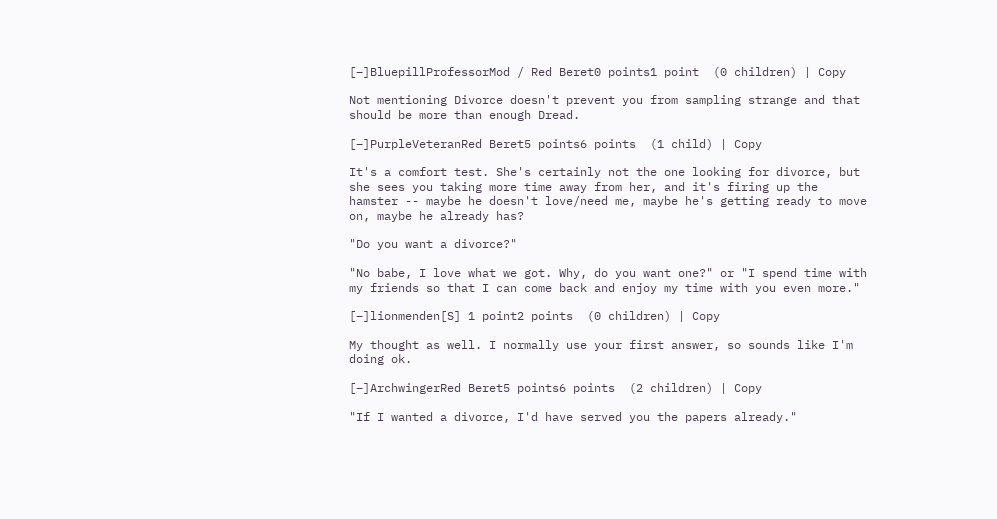[–]BluepillProfessorMod / Red Beret0 points1 point  (0 children) | Copy

Not mentioning Divorce doesn't prevent you from sampling strange and that should be more than enough Dread.

[–]PurpleVeteranRed Beret5 points6 points  (1 child) | Copy

It's a comfort test. She's certainly not the one looking for divorce, but she sees you taking more time away from her, and it's firing up the hamster -- maybe he doesn't love/need me, maybe he's getting ready to move on, maybe he already has?

"Do you want a divorce?"

"No babe, I love what we got. Why, do you want one?" or "I spend time with my friends so that I can come back and enjoy my time with you even more."

[–]lionmenden[S] 1 point2 points  (0 children) | Copy

My thought as well. I normally use your first answer, so sounds like I'm doing ok.

[–]ArchwingerRed Beret5 points6 points  (2 children) | Copy

"If I wanted a divorce, I'd have served you the papers already."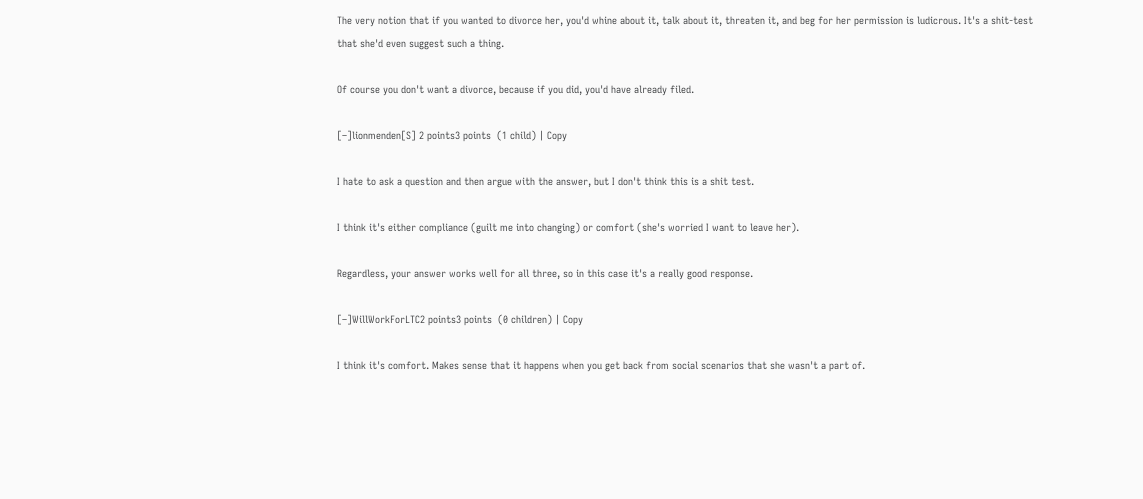The very notion that if you wanted to divorce her, you'd whine about it, talk about it, threaten it, and beg for her permission is ludicrous. It's a shit-test that she'd even suggest such a thing.

Of course you don't want a divorce, because if you did, you'd have already filed.

[–]lionmenden[S] 2 points3 points  (1 child) | Copy

I hate to ask a question and then argue with the answer, but I don't think this is a shit test.

I think it's either compliance (guilt me into changing) or comfort (she's worried I want to leave her).

Regardless, your answer works well for all three, so in this case it's a really good response.

[–]WillWorkForLTC2 points3 points  (0 children) | Copy

I think it's comfort. Makes sense that it happens when you get back from social scenarios that she wasn't a part of.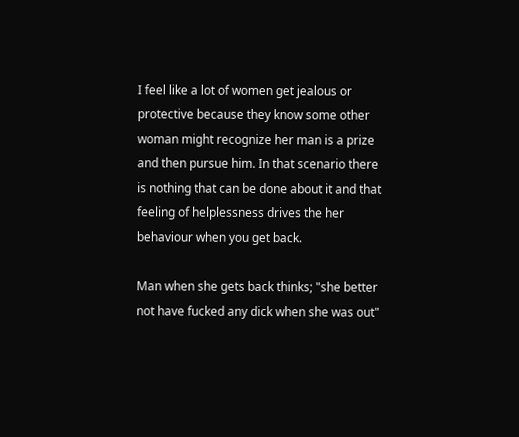I feel like a lot of women get jealous or protective because they know some other woman might recognize her man is a prize and then pursue him. In that scenario there is nothing that can be done about it and that feeling of helplessness drives the her behaviour when you get back.

Man when she gets back thinks; "she better not have fucked any dick when she was out"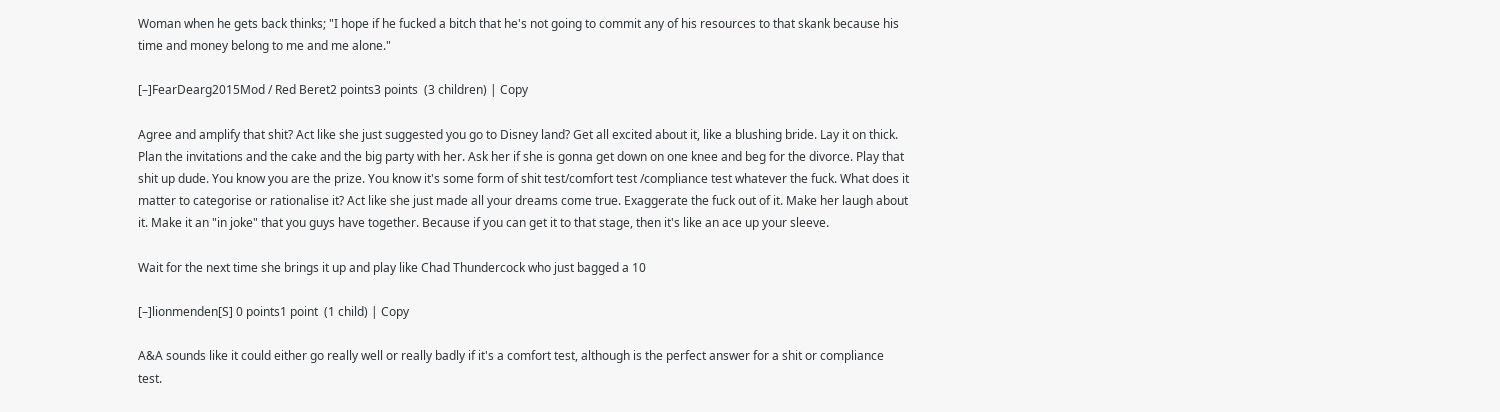Woman when he gets back thinks; "I hope if he fucked a bitch that he's not going to commit any of his resources to that skank because his time and money belong to me and me alone."

[–]FearDearg2015Mod / Red Beret2 points3 points  (3 children) | Copy

Agree and amplify that shit? Act like she just suggested you go to Disney land? Get all excited about it, like a blushing bride. Lay it on thick. Plan the invitations and the cake and the big party with her. Ask her if she is gonna get down on one knee and beg for the divorce. Play that shit up dude. You know you are the prize. You know it's some form of shit test/comfort test /compliance test whatever the fuck. What does it matter to categorise or rationalise it? Act like she just made all your dreams come true. Exaggerate the fuck out of it. Make her laugh about it. Make it an "in joke" that you guys have together. Because if you can get it to that stage, then it's like an ace up your sleeve.

Wait for the next time she brings it up and play like Chad Thundercock who just bagged a 10

[–]lionmenden[S] 0 points1 point  (1 child) | Copy

A&A sounds like it could either go really well or really badly if it's a comfort test, although is the perfect answer for a shit or compliance test.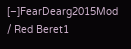[–]FearDearg2015Mod / Red Beret1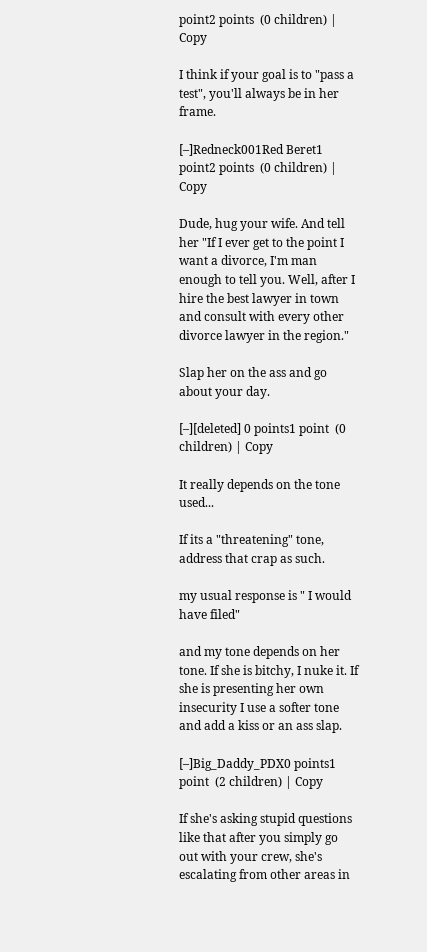point2 points  (0 children) | Copy

I think if your goal is to "pass a test", you'll always be in her frame.

[–]Redneck001Red Beret1 point2 points  (0 children) | Copy

Dude, hug your wife. And tell her "If I ever get to the point I want a divorce, I'm man enough to tell you. Well, after I hire the best lawyer in town and consult with every other divorce lawyer in the region."

Slap her on the ass and go about your day.

[–][deleted] 0 points1 point  (0 children) | Copy

It really depends on the tone used...

If its a "threatening" tone, address that crap as such.

my usual response is " I would have filed"

and my tone depends on her tone. If she is bitchy, I nuke it. If she is presenting her own insecurity I use a softer tone and add a kiss or an ass slap.

[–]Big_Daddy_PDX0 points1 point  (2 children) | Copy

If she's asking stupid questions like that after you simply go out with your crew, she's escalating from other areas in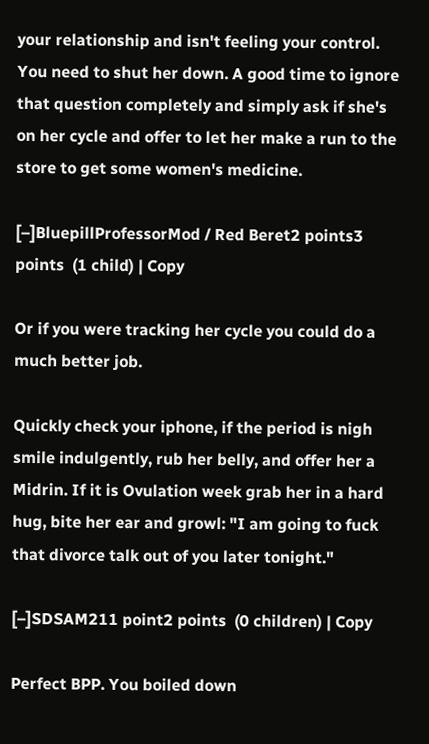your relationship and isn't feeling your control. You need to shut her down. A good time to ignore that question completely and simply ask if she's on her cycle and offer to let her make a run to the store to get some women's medicine.

[–]BluepillProfessorMod / Red Beret2 points3 points  (1 child) | Copy

Or if you were tracking her cycle you could do a much better job.

Quickly check your iphone, if the period is nigh smile indulgently, rub her belly, and offer her a Midrin. If it is Ovulation week grab her in a hard hug, bite her ear and growl: "I am going to fuck that divorce talk out of you later tonight."

[–]SDSAM211 point2 points  (0 children) | Copy

Perfect BPP. You boiled down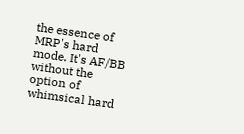the essence of MRP's hard mode. It's AF/BB without the option of whimsical hard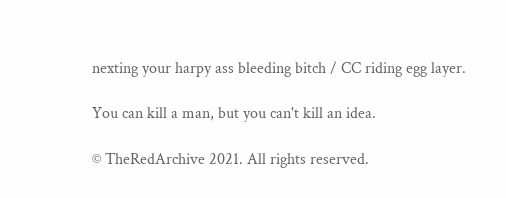nexting your harpy ass bleeding bitch / CC riding egg layer.

You can kill a man, but you can't kill an idea.

© TheRedArchive 2021. All rights reserved.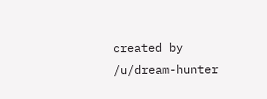created by /u/dream-hunter